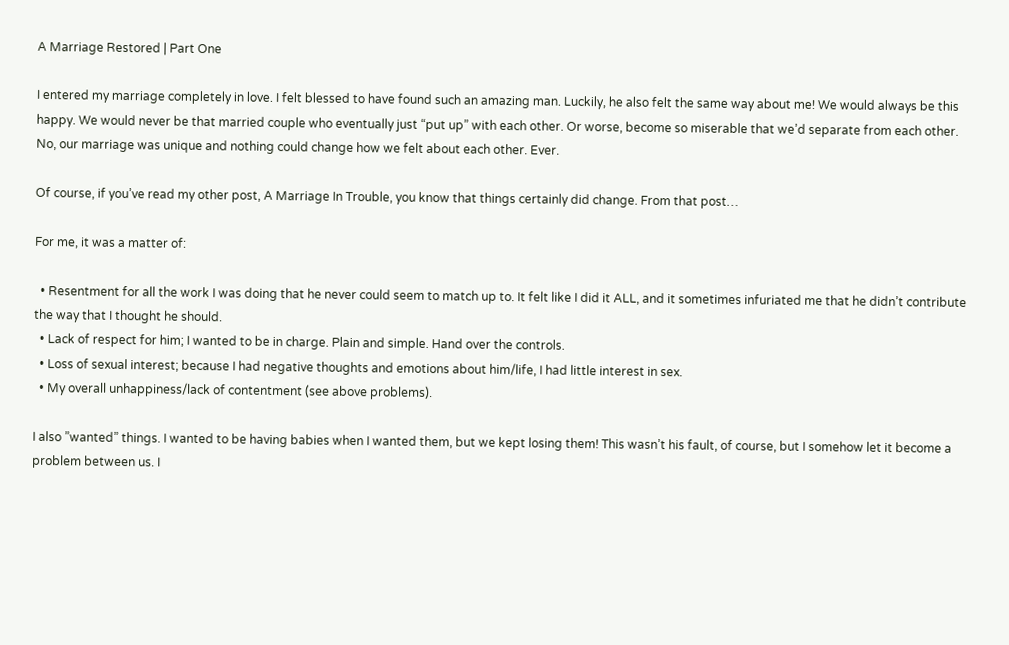A Marriage Restored | Part One

I entered my marriage completely in love. I felt blessed to have found such an amazing man. Luckily, he also felt the same way about me! We would always be this happy. We would never be that married couple who eventually just “put up” with each other. Or worse, become so miserable that we’d separate from each other. No, our marriage was unique and nothing could change how we felt about each other. Ever.

Of course, if you’ve read my other post, A Marriage In Trouble, you know that things certainly did change. From that post…

For me, it was a matter of:

  • Resentment for all the work I was doing that he never could seem to match up to. It felt like I did it ALL, and it sometimes infuriated me that he didn’t contribute the way that I thought he should.
  • Lack of respect for him; I wanted to be in charge. Plain and simple. Hand over the controls.
  • Loss of sexual interest; because I had negative thoughts and emotions about him/life, I had little interest in sex.
  • My overall unhappiness/lack of contentment (see above problems).

I also ”wanted” things. I wanted to be having babies when I wanted them, but we kept losing them! This wasn’t his fault, of course, but I somehow let it become a problem between us. I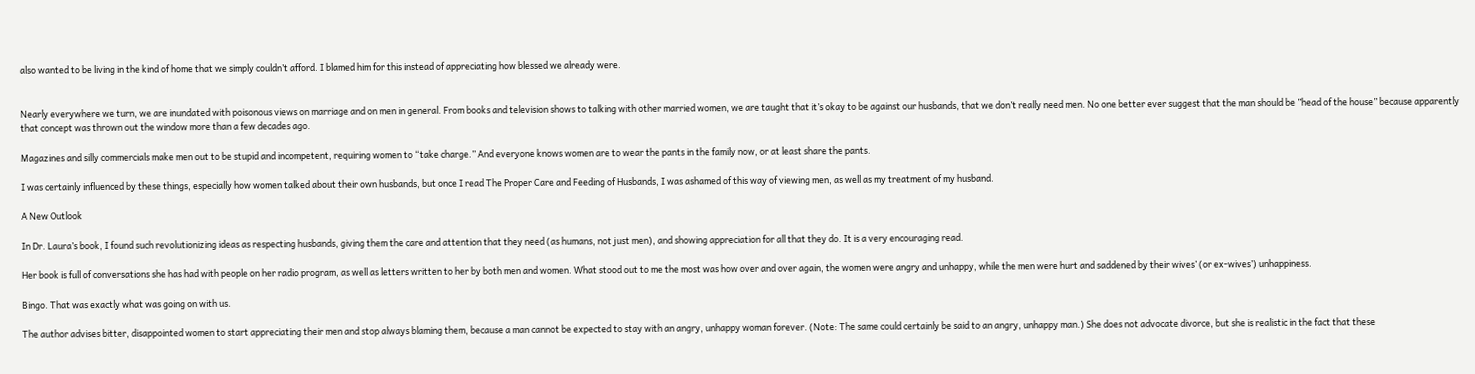also wanted to be living in the kind of home that we simply couldn’t afford. I blamed him for this instead of appreciating how blessed we already were.


Nearly everywhere we turn, we are inundated with poisonous views on marriage and on men in general. From books and television shows to talking with other married women, we are taught that it’s okay to be against our husbands, that we don’t really need men. No one better ever suggest that the man should be ”head of the house” because apparently that concept was thrown out the window more than a few decades ago.

Magazines and silly commercials make men out to be stupid and incompetent, requiring women to “take charge.” And everyone knows women are to wear the pants in the family now, or at least share the pants.

I was certainly influenced by these things, especially how women talked about their own husbands, but once I read The Proper Care and Feeding of Husbands, I was ashamed of this way of viewing men, as well as my treatment of my husband.

A New Outlook

In Dr. Laura’s book, I found such revolutionizing ideas as respecting husbands, giving them the care and attention that they need (as humans, not just men), and showing appreciation for all that they do. It is a very encouraging read.

Her book is full of conversations she has had with people on her radio program, as well as letters written to her by both men and women. What stood out to me the most was how over and over again, the women were angry and unhappy, while the men were hurt and saddened by their wives’ (or ex-wives’) unhappiness.

Bingo. That was exactly what was going on with us.

The author advises bitter, disappointed women to start appreciating their men and stop always blaming them, because a man cannot be expected to stay with an angry, unhappy woman forever. (Note: The same could certainly be said to an angry, unhappy man.) She does not advocate divorce, but she is realistic in the fact that these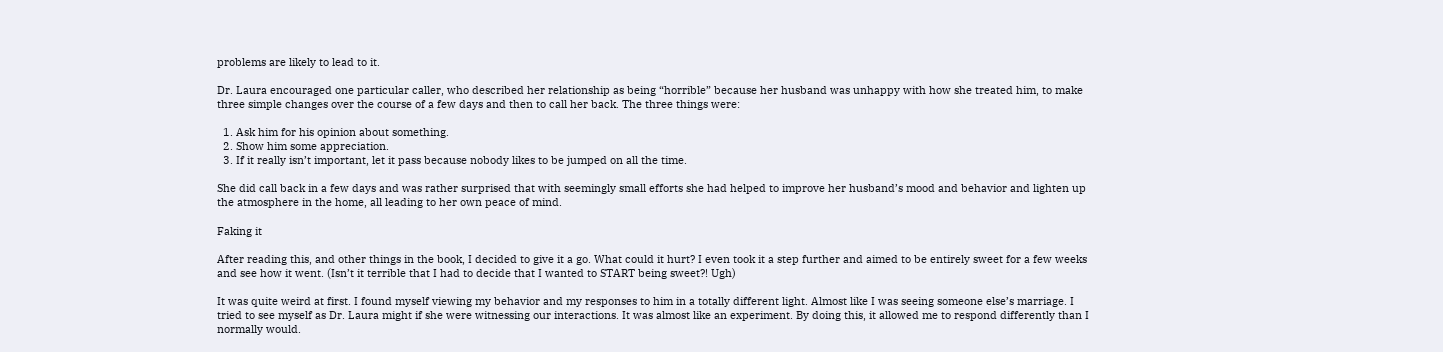problems are likely to lead to it.

Dr. Laura encouraged one particular caller, who described her relationship as being “horrible” because her husband was unhappy with how she treated him, to make three simple changes over the course of a few days and then to call her back. The three things were:

  1. Ask him for his opinion about something.
  2. Show him some appreciation.
  3. If it really isn’t important, let it pass because nobody likes to be jumped on all the time.

She did call back in a few days and was rather surprised that with seemingly small efforts she had helped to improve her husband’s mood and behavior and lighten up the atmosphere in the home, all leading to her own peace of mind.

Faking it

After reading this, and other things in the book, I decided to give it a go. What could it hurt? I even took it a step further and aimed to be entirely sweet for a few weeks and see how it went. (Isn’t it terrible that I had to decide that I wanted to START being sweet?! Ugh)

It was quite weird at first. I found myself viewing my behavior and my responses to him in a totally different light. Almost like I was seeing someone else’s marriage. I tried to see myself as Dr. Laura might if she were witnessing our interactions. It was almost like an experiment. By doing this, it allowed me to respond differently than I normally would.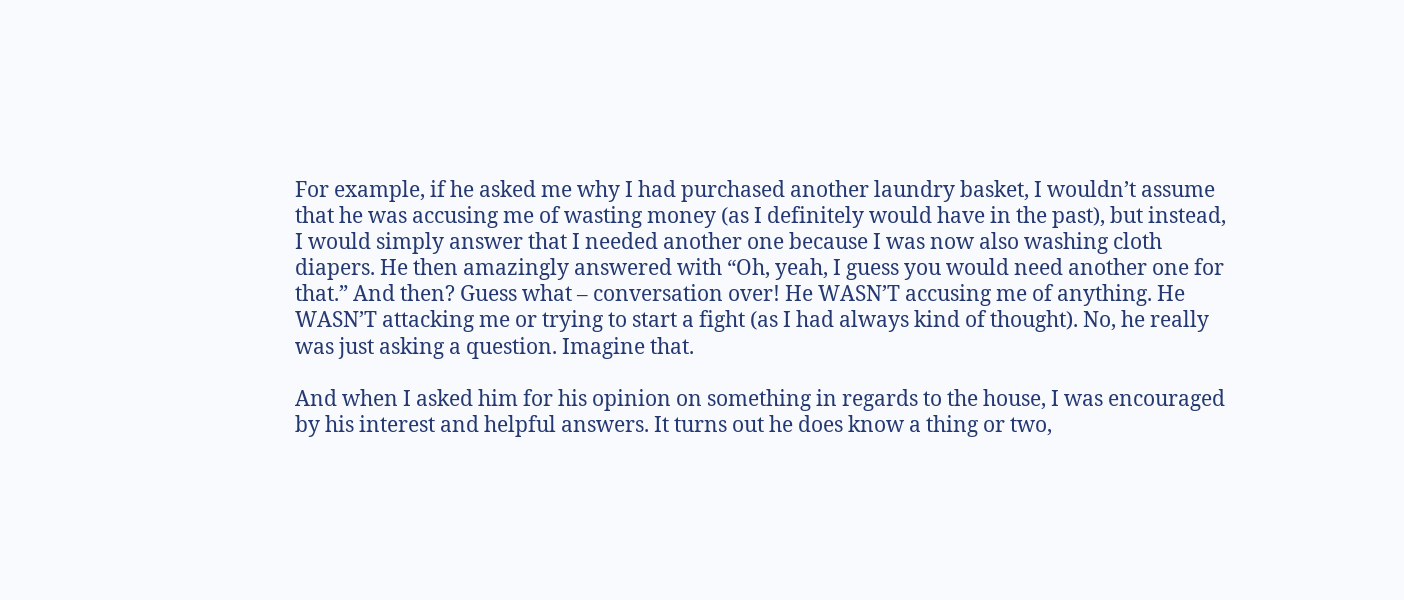For example, if he asked me why I had purchased another laundry basket, I wouldn’t assume that he was accusing me of wasting money (as I definitely would have in the past), but instead, I would simply answer that I needed another one because I was now also washing cloth diapers. He then amazingly answered with “Oh, yeah, I guess you would need another one for that.” And then? Guess what – conversation over! He WASN’T accusing me of anything. He WASN’T attacking me or trying to start a fight (as I had always kind of thought). No, he really was just asking a question. Imagine that.

And when I asked him for his opinion on something in regards to the house, I was encouraged by his interest and helpful answers. It turns out he does know a thing or two,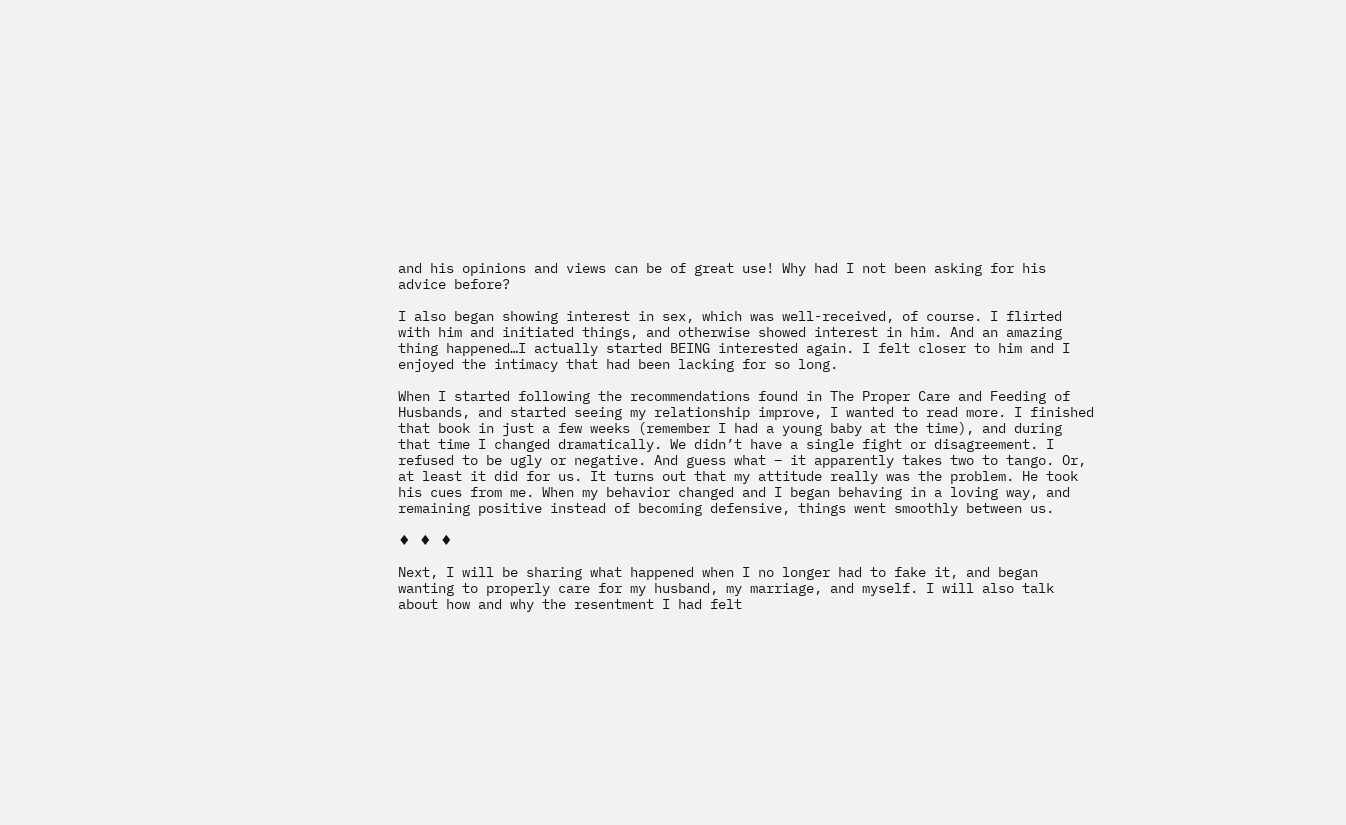and his opinions and views can be of great use! Why had I not been asking for his advice before?

I also began showing interest in sex, which was well-received, of course. I flirted with him and initiated things, and otherwise showed interest in him. And an amazing thing happened…I actually started BEING interested again. I felt closer to him and I enjoyed the intimacy that had been lacking for so long.

When I started following the recommendations found in The Proper Care and Feeding of Husbands, and started seeing my relationship improve, I wanted to read more. I finished that book in just a few weeks (remember I had a young baby at the time), and during that time I changed dramatically. We didn’t have a single fight or disagreement. I refused to be ugly or negative. And guess what – it apparently takes two to tango. Or, at least it did for us. It turns out that my attitude really was the problem. He took his cues from me. When my behavior changed and I began behaving in a loving way, and remaining positive instead of becoming defensive, things went smoothly between us.

♦ ♦ ♦

Next, I will be sharing what happened when I no longer had to fake it, and began wanting to properly care for my husband, my marriage, and myself. I will also talk about how and why the resentment I had felt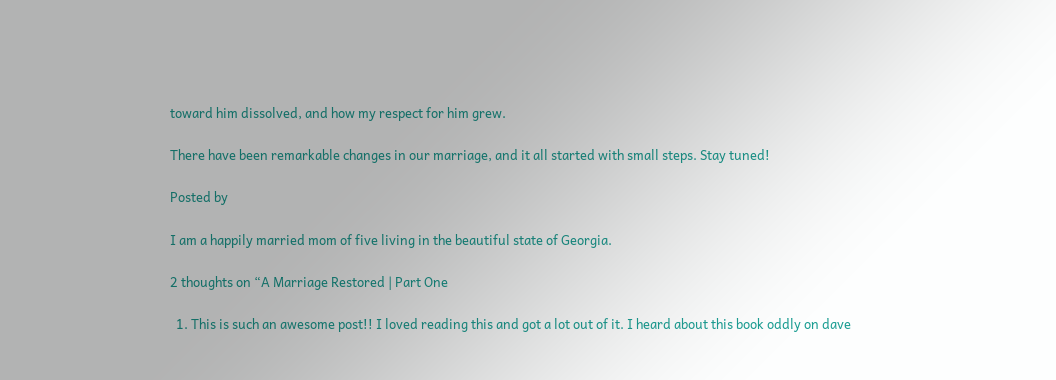toward him dissolved, and how my respect for him grew.

There have been remarkable changes in our marriage, and it all started with small steps. Stay tuned!

Posted by

I am a happily married mom of five living in the beautiful state of Georgia.

2 thoughts on “A Marriage Restored | Part One

  1. This is such an awesome post!! I loved reading this and got a lot out of it. I heard about this book oddly on dave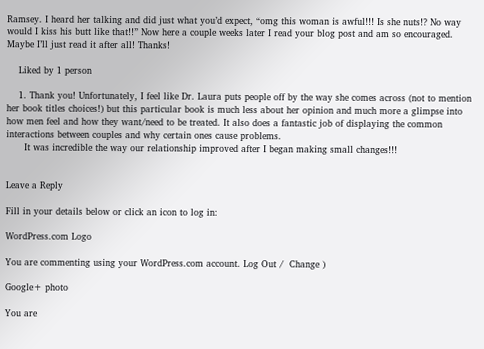Ramsey. I heard her talking and did just what you’d expect, “omg this woman is awful!!! Is she nuts!? No way would I kiss his butt like that!!” Now here a couple weeks later I read your blog post and am so encouraged. Maybe I’ll just read it after all! Thanks!

    Liked by 1 person

    1. Thank you! Unfortunately, I feel like Dr. Laura puts people off by the way she comes across (not to mention her book titles choices!) but this particular book is much less about her opinion and much more a glimpse into how men feel and how they want/need to be treated. It also does a fantastic job of displaying the common interactions between couples and why certain ones cause problems.
      It was incredible the way our relationship improved after I began making small changes!!!


Leave a Reply

Fill in your details below or click an icon to log in:

WordPress.com Logo

You are commenting using your WordPress.com account. Log Out /  Change )

Google+ photo

You are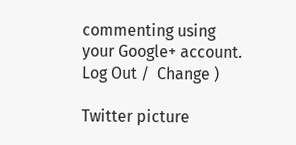commenting using your Google+ account. Log Out /  Change )

Twitter picture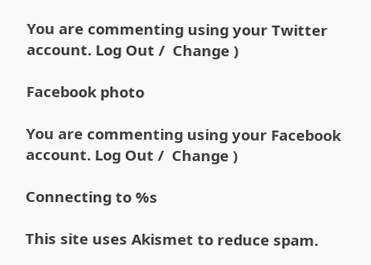You are commenting using your Twitter account. Log Out /  Change )

Facebook photo

You are commenting using your Facebook account. Log Out /  Change )

Connecting to %s

This site uses Akismet to reduce spam.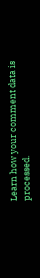Learn how your comment data is processed.